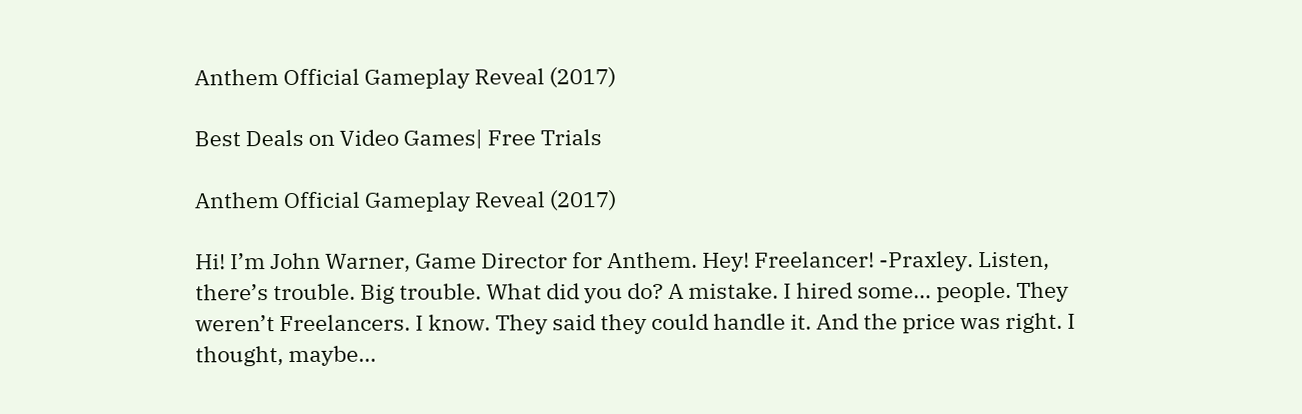Anthem Official Gameplay Reveal (2017)

Best Deals on Video Games| Free Trials

Anthem Official Gameplay Reveal (2017)

Hi! I’m John Warner, Game Director for Anthem. Hey! Freelancer! -Praxley. Listen, there’s trouble. Big trouble. What did you do? A mistake. I hired some… people. They weren’t Freelancers. I know. They said they could handle it. And the price was right. I thought, maybe…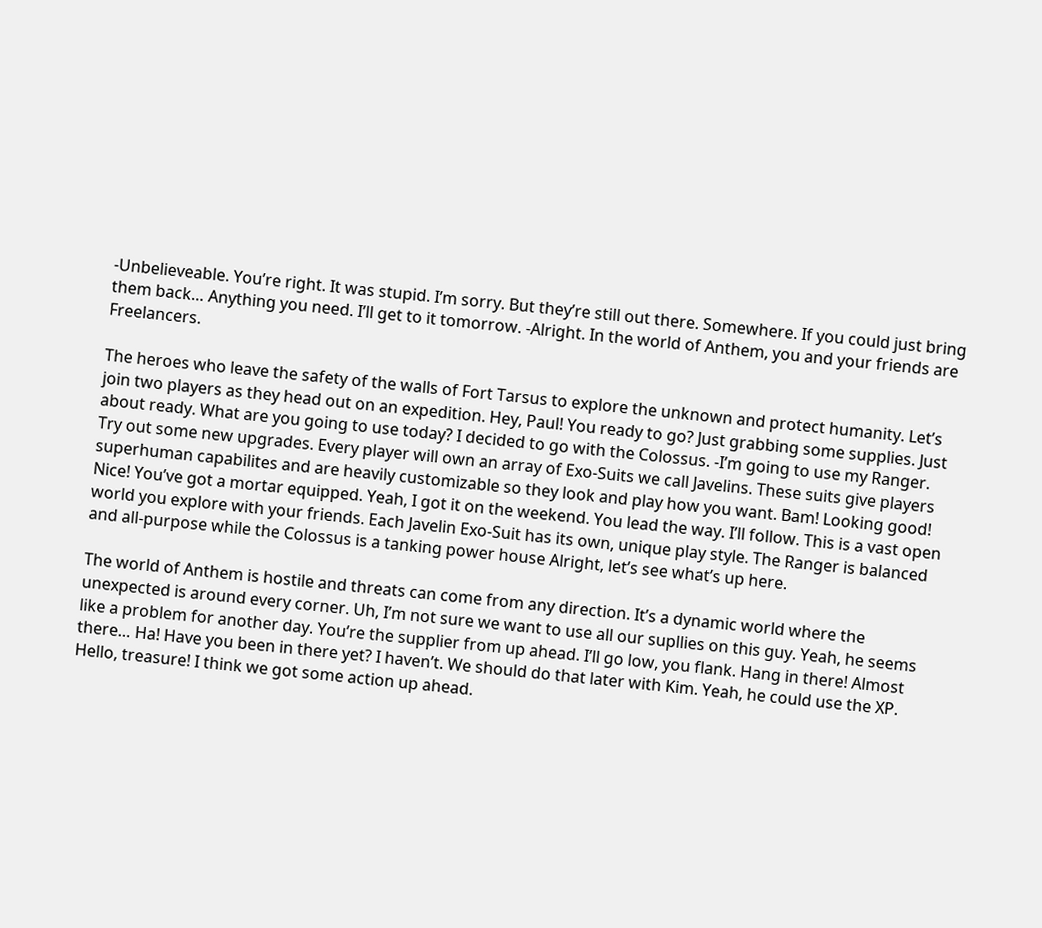-Unbelieveable. You’re right. It was stupid. I’m sorry. But they’re still out there. Somewhere. If you could just bring them back… Anything you need. I’ll get to it tomorrow. -Alright. In the world of Anthem, you and your friends are Freelancers.

The heroes who leave the safety of the walls of Fort Tarsus to explore the unknown and protect humanity. Let’s join two players as they head out on an expedition. Hey, Paul! You ready to go? Just grabbing some supplies. Just about ready. What are you going to use today? I decided to go with the Colossus. -I’m going to use my Ranger. Try out some new upgrades. Every player will own an array of Exo-Suits we call Javelins. These suits give players superhuman capabilites and are heavily customizable so they look and play how you want. Bam! Looking good! Nice! You’ve got a mortar equipped. Yeah, I got it on the weekend. You lead the way. I’ll follow. This is a vast open world you explore with your friends. Each Javelin Exo-Suit has its own, unique play style. The Ranger is balanced and all-purpose while the Colossus is a tanking power house Alright, let’s see what’s up here.

The world of Anthem is hostile and threats can come from any direction. It’s a dynamic world where the unexpected is around every corner. Uh, I’m not sure we want to use all our supllies on this guy. Yeah, he seems like a problem for another day. You’re the supplier from up ahead. I’ll go low, you flank. Hang in there! Almost there… Ha! Have you been in there yet? I haven’t. We should do that later with Kim. Yeah, he could use the XP. Hello, treasure! I think we got some action up ahead.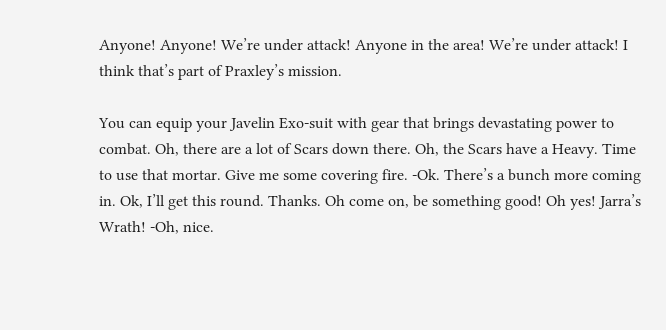Anyone! Anyone! We’re under attack! Anyone in the area! We’re under attack! I think that’s part of Praxley’s mission.

You can equip your Javelin Exo-suit with gear that brings devastating power to combat. Oh, there are a lot of Scars down there. Oh, the Scars have a Heavy. Time to use that mortar. Give me some covering fire. -Ok. There’s a bunch more coming in. Ok, I’ll get this round. Thanks. Oh come on, be something good! Oh yes! Jarra’s Wrath! -Oh, nice.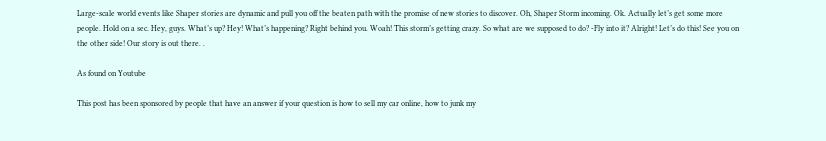Large-scale world events like Shaper stories are dynamic and pull you off the beaten path with the promise of new stories to discover. Oh, Shaper Storm incoming. Ok. Actually let’s get some more people. Hold on a sec. Hey, guys. What’s up? Hey! What’s happening? Right behind you. Woah! This storm’s getting crazy. So what are we supposed to do? -Fly into it? Alright! Let’s do this! See you on the other side! Our story is out there. .

As found on Youtube

This post has been sponsored by people that have an answer if your question is how to sell my car online, how to junk my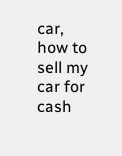car, how to sell my car for cash